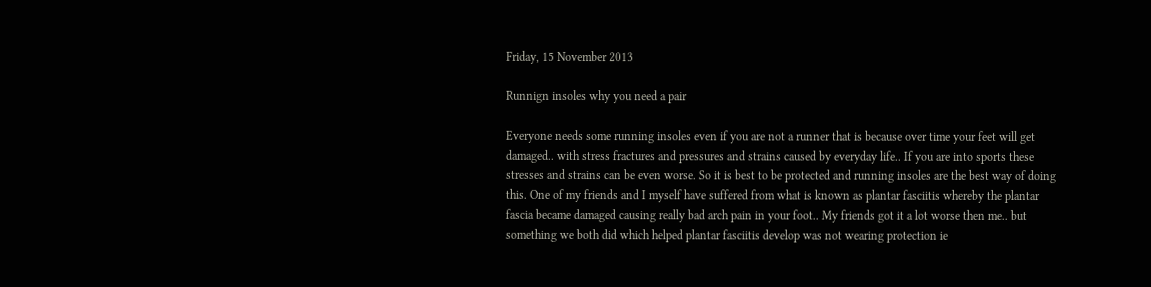Friday, 15 November 2013

Runnign insoles why you need a pair

Everyone needs some running insoles even if you are not a runner that is because over time your feet will get damaged.. with stress fractures and pressures and strains caused by everyday life.. If you are into sports these stresses and strains can be even worse. So it is best to be protected and running insoles are the best way of doing this. One of my friends and I myself have suffered from what is known as plantar fasciitis whereby the plantar fascia became damaged causing really bad arch pain in your foot.. My friends got it a lot worse then me.. but something we both did which helped plantar fasciitis develop was not wearing protection ie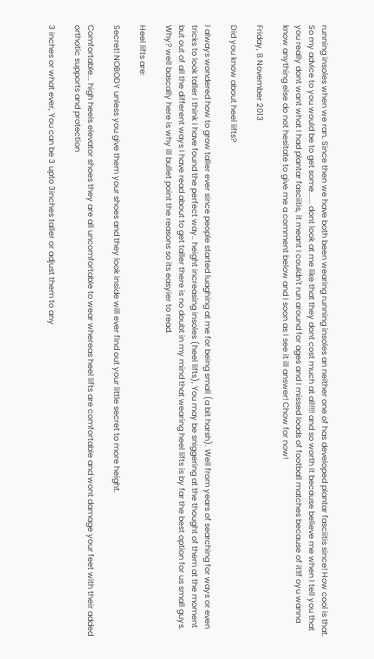running insoles when we ran. Since then we have both been wearing running insoles an neither one of has developed plantar fasciitis since! How cool is that. So my advice to you would be to get some...... dont look at me like that they dont cost much at all!!!! and so worth it because believe me when I tell you that you really dont want what I had plantar fasciitis, it meant I couldn't run around for ages and I missed loads of football matches because of it!If oyu wanna know anything else do not hesitate to give me a comment below and I soon as I see it ill answer! Chow for now!

Friday, 8 November 2013

Did you know about heel lifts?

I always wondered how to grow taller ever since people started luaghing at me for being small (a bit harsh). Well from years of searching for ways or even tricks to look taller I think I have found the perfect way.. height increasing insoles (heel lifts), You may be sniggering at the thought of them at the moment but out of all the different ways I have read about to get taller there is no doubt in my mind that wearing heel lifts is by far the best option for us small guys. Why? well bascally here is why ill bullet point the reasons so its easyier to read.

Heel lifts are:

Secret! NOBODY unless you give them your shoes and they look inside will ever find out your little secret to more height.

Comfortable... high heels elevator shoes they are all uncomfortable to wear whereas heel lifts are comfortable and wont damage your feet with their added orthotic supports and protection

3 inches or what ever, You can be 3 upto 3inches taller or adjust them to any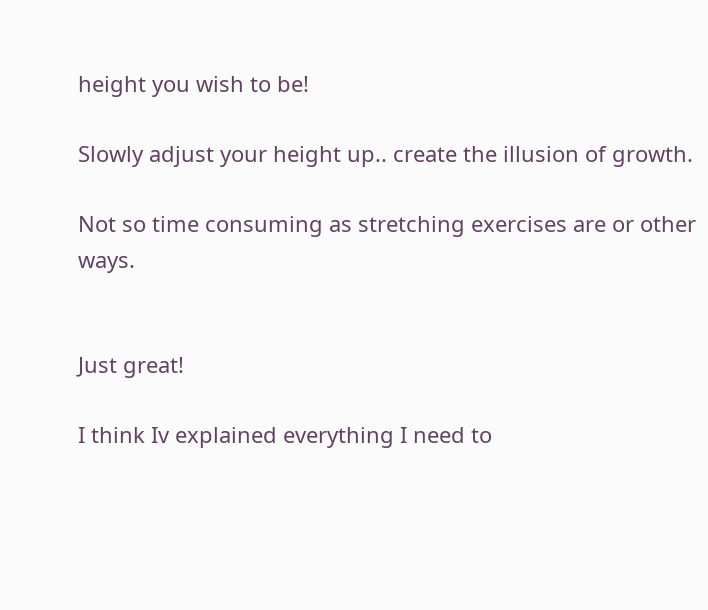height you wish to be!

Slowly adjust your height up.. create the illusion of growth.

Not so time consuming as stretching exercises are or other ways.


Just great!

I think Iv explained everything I need to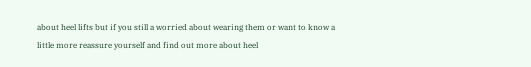about heel lifts but if you still a worried about wearing them or want to know a little more reassure yourself and find out more about heel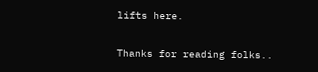lifts here.

Thanks for reading folks..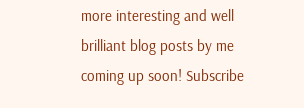more interesting and well brilliant blog posts by me coming up soon! Subscribe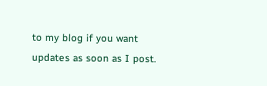to my blog if you want updates as soon as I post.